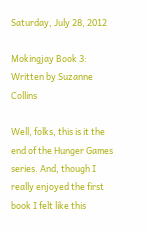Saturday, July 28, 2012

Mokingjay Book 3: Written by Suzanne Collins

Well, folks, this is it the end of the Hunger Games series. And, though I really enjoyed the first book I felt like this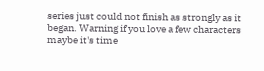series just could not finish as strongly as it began. Warning if you love a few characters maybe it's time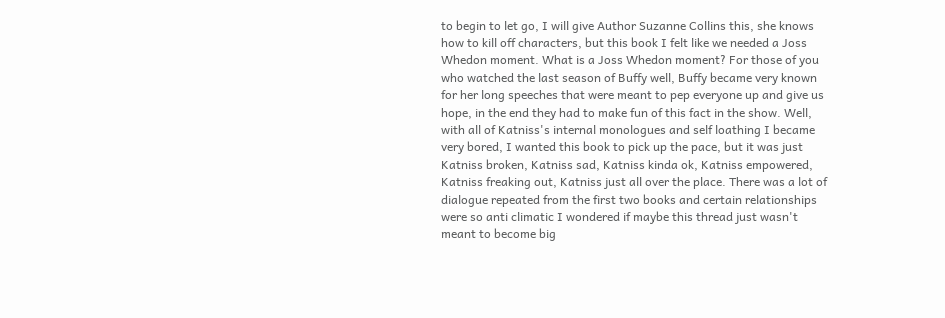to begin to let go, I will give Author Suzanne Collins this, she knows how to kill off characters, but this book I felt like we needed a Joss Whedon moment. What is a Joss Whedon moment? For those of you who watched the last season of Buffy well, Buffy became very known for her long speeches that were meant to pep everyone up and give us hope, in the end they had to make fun of this fact in the show. Well, with all of Katniss's internal monologues and self loathing I became very bored, I wanted this book to pick up the pace, but it was just Katniss broken, Katniss sad, Katniss kinda ok, Katniss empowered, Katniss freaking out, Katniss just all over the place. There was a lot of dialogue repeated from the first two books and certain relationships were so anti climatic I wondered if maybe this thread just wasn't meant to become big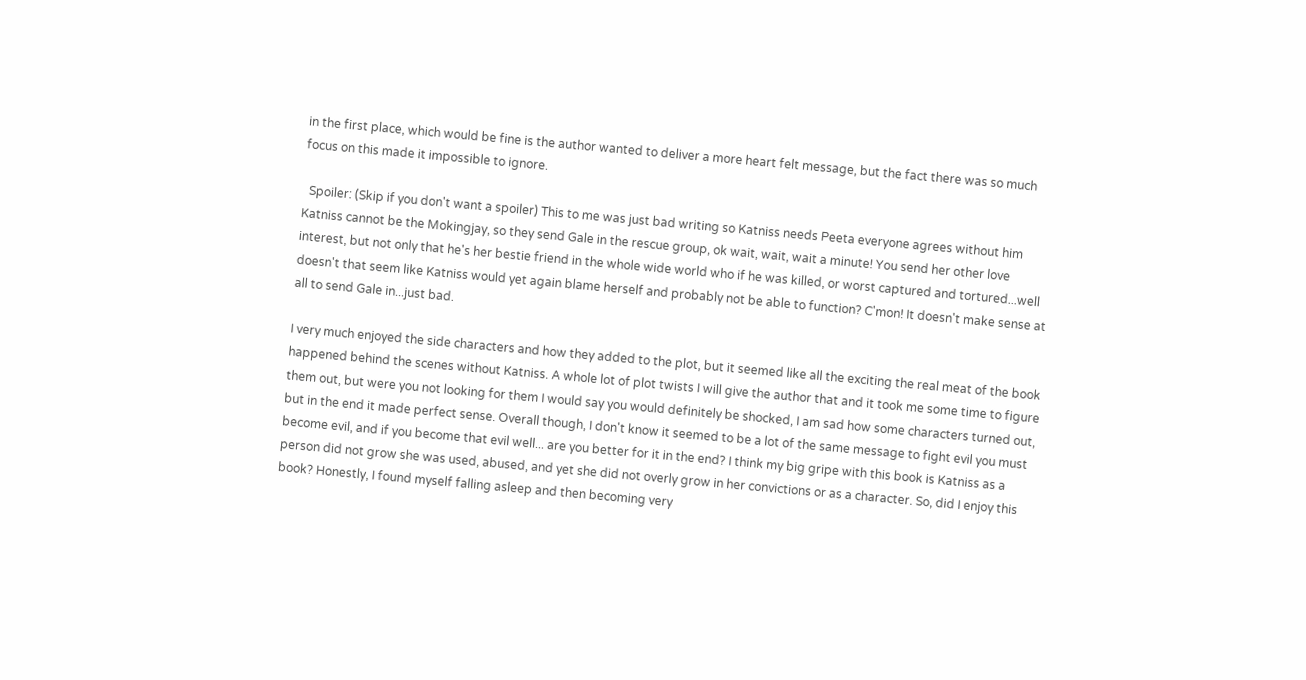in the first place, which would be fine is the author wanted to deliver a more heart felt message, but the fact there was so much focus on this made it impossible to ignore.

  Spoiler: (Skip if you don't want a spoiler) This to me was just bad writing so Katniss needs Peeta everyone agrees without him Katniss cannot be the Mokingjay, so they send Gale in the rescue group, ok wait, wait, wait a minute! You send her other love interest, but not only that he's her bestie friend in the whole wide world who if he was killed, or worst captured and tortured...well doesn't that seem like Katniss would yet again blame herself and probably not be able to function? C'mon! It doesn't make sense at all to send Gale in...just bad.

I very much enjoyed the side characters and how they added to the plot, but it seemed like all the exciting the real meat of the book happened behind the scenes without Katniss. A whole lot of plot twists I will give the author that and it took me some time to figure them out, but were you not looking for them I would say you would definitely be shocked, I am sad how some characters turned out, but in the end it made perfect sense. Overall though, I don't know it seemed to be a lot of the same message to fight evil you must become evil, and if you become that evil well... are you better for it in the end? I think my big gripe with this book is Katniss as a person did not grow she was used, abused, and yet she did not overly grow in her convictions or as a character. So, did I enjoy this book? Honestly, I found myself falling asleep and then becoming very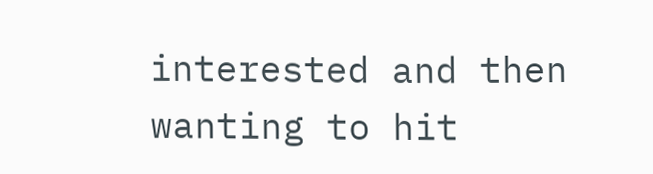interested and then wanting to hit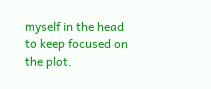myself in the head to keep focused on the plot.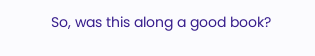So, was this along a good book?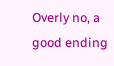Overly no, a good ending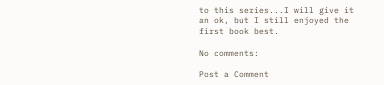to this series...I will give it an ok, but I still enjoyed the first book best.

No comments:

Post a Comment